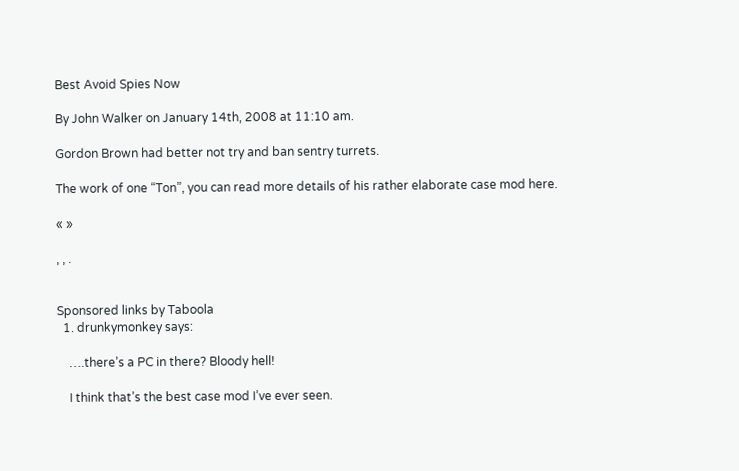Best Avoid Spies Now

By John Walker on January 14th, 2008 at 11:10 am.

Gordon Brown had better not try and ban sentry turrets.

The work of one “Ton”, you can read more details of his rather elaborate case mod here.

« »

, , .


Sponsored links by Taboola
  1. drunkymonkey says:

    ….there’s a PC in there? Bloody hell!

    I think that’s the best case mod I’ve ever seen.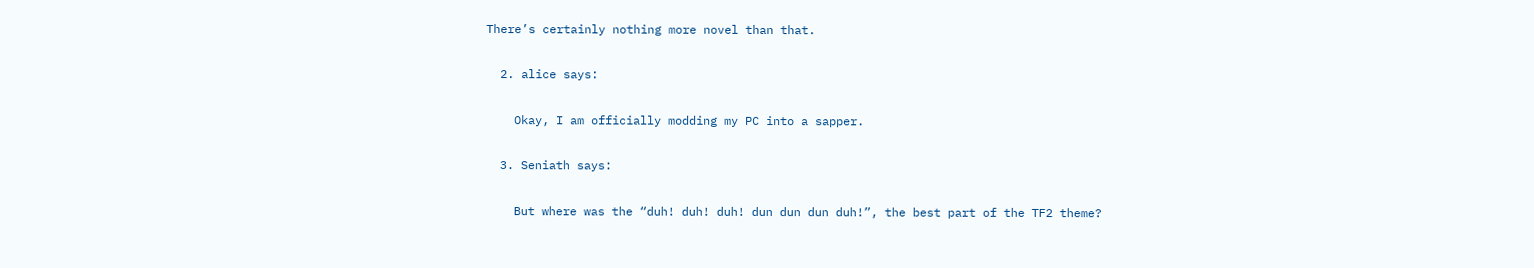There’s certainly nothing more novel than that.

  2. alice says:

    Okay, I am officially modding my PC into a sapper.

  3. Seniath says:

    But where was the “duh! duh! duh! dun dun dun duh!”, the best part of the TF2 theme?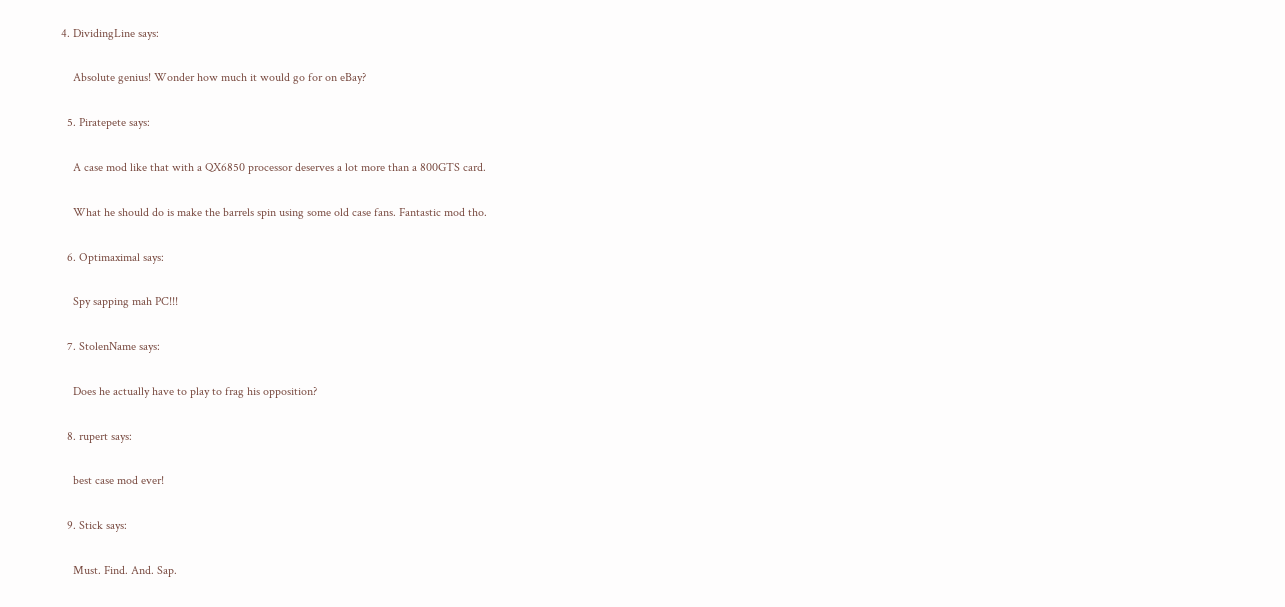4. DividingLine says:

    Absolute genius! Wonder how much it would go for on eBay?

  5. Piratepete says:

    A case mod like that with a QX6850 processor deserves a lot more than a 800GTS card.

    What he should do is make the barrels spin using some old case fans. Fantastic mod tho.

  6. Optimaximal says:

    Spy sapping mah PC!!!

  7. StolenName says:

    Does he actually have to play to frag his opposition?

  8. rupert says:

    best case mod ever!

  9. Stick says:

    Must. Find. And. Sap.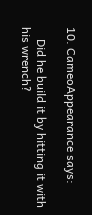10. CameoAppearance says:

    Did he build it by hitting it with his wrench?